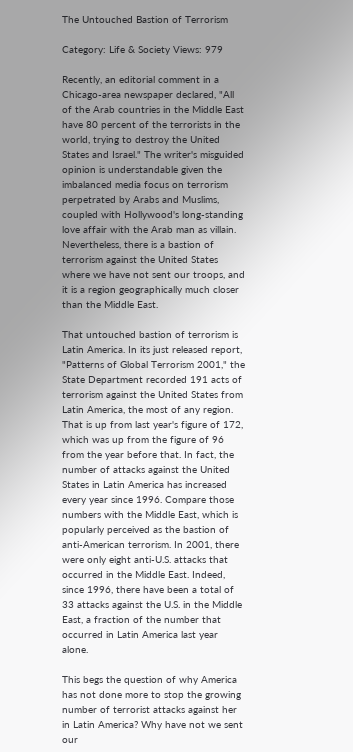The Untouched Bastion of Terrorism

Category: Life & Society Views: 979

Recently, an editorial comment in a Chicago-area newspaper declared, "All of the Arab countries in the Middle East have 80 percent of the terrorists in the world, trying to destroy the United States and Israel." The writer's misguided opinion is understandable given the imbalanced media focus on terrorism perpetrated by Arabs and Muslims, coupled with Hollywood's long-standing love affair with the Arab man as villain. Nevertheless, there is a bastion of terrorism against the United States where we have not sent our troops, and it is a region geographically much closer than the Middle East.

That untouched bastion of terrorism is Latin America. In its just released report, "Patterns of Global Terrorism 2001," the State Department recorded 191 acts of terrorism against the United States from Latin America, the most of any region. That is up from last year's figure of 172, which was up from the figure of 96 from the year before that. In fact, the number of attacks against the United States in Latin America has increased every year since 1996. Compare those numbers with the Middle East, which is popularly perceived as the bastion of anti-American terrorism. In 2001, there were only eight anti-U.S. attacks that occurred in the Middle East. Indeed, since 1996, there have been a total of 33 attacks against the U.S. in the Middle East, a fraction of the number that occurred in Latin America last year alone.

This begs the question of why America has not done more to stop the growing number of terrorist attacks against her in Latin America? Why have not we sent our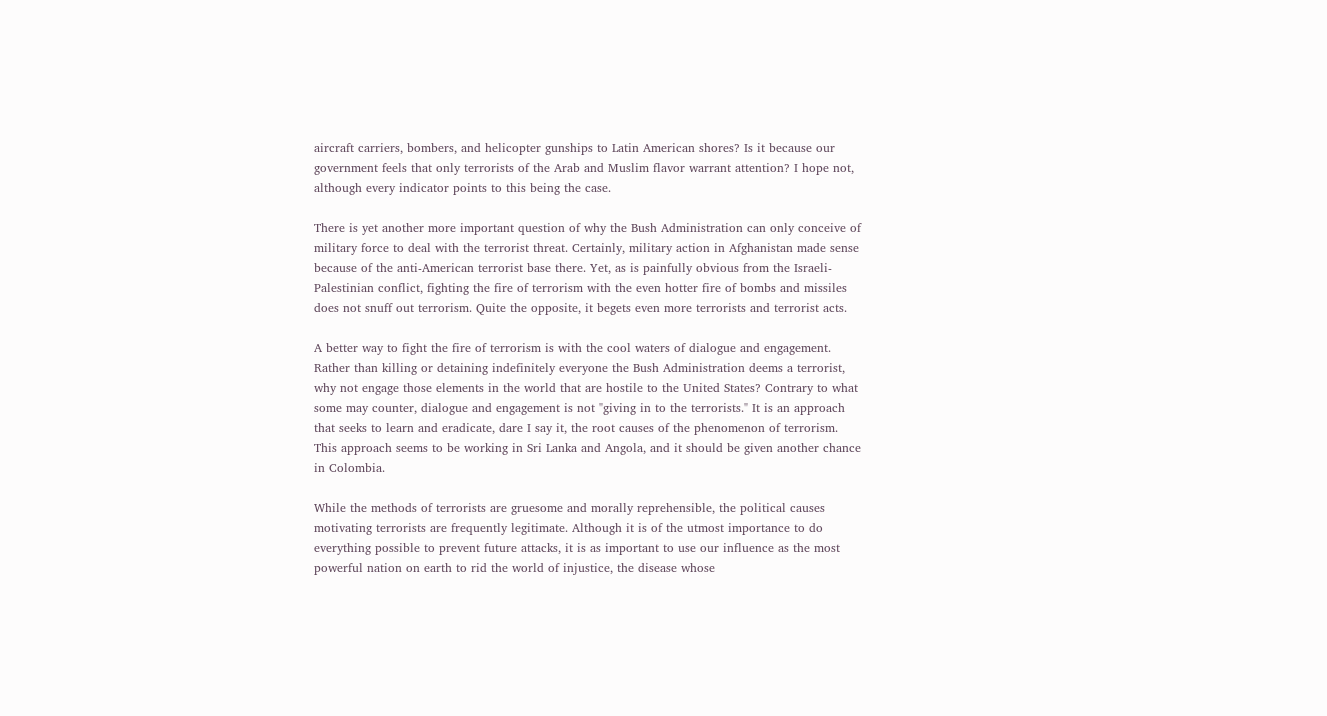aircraft carriers, bombers, and helicopter gunships to Latin American shores? Is it because our government feels that only terrorists of the Arab and Muslim flavor warrant attention? I hope not, although every indicator points to this being the case.

There is yet another more important question of why the Bush Administration can only conceive of military force to deal with the terrorist threat. Certainly, military action in Afghanistan made sense because of the anti-American terrorist base there. Yet, as is painfully obvious from the Israeli-Palestinian conflict, fighting the fire of terrorism with the even hotter fire of bombs and missiles does not snuff out terrorism. Quite the opposite, it begets even more terrorists and terrorist acts.

A better way to fight the fire of terrorism is with the cool waters of dialogue and engagement. Rather than killing or detaining indefinitely everyone the Bush Administration deems a terrorist, why not engage those elements in the world that are hostile to the United States? Contrary to what some may counter, dialogue and engagement is not "giving in to the terrorists." It is an approach that seeks to learn and eradicate, dare I say it, the root causes of the phenomenon of terrorism. This approach seems to be working in Sri Lanka and Angola, and it should be given another chance in Colombia.

While the methods of terrorists are gruesome and morally reprehensible, the political causes motivating terrorists are frequently legitimate. Although it is of the utmost importance to do everything possible to prevent future attacks, it is as important to use our influence as the most powerful nation on earth to rid the world of injustice, the disease whose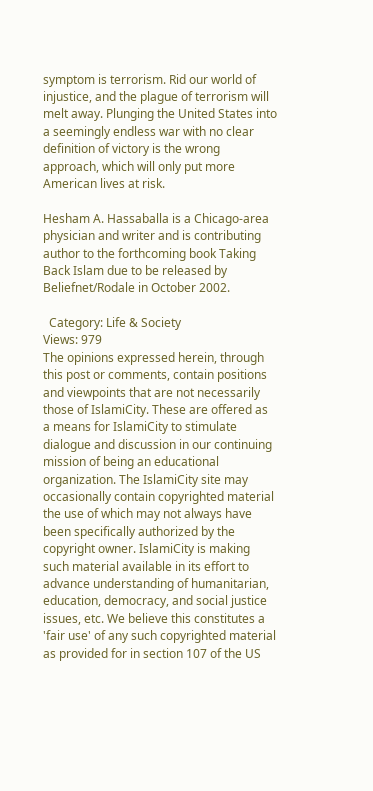symptom is terrorism. Rid our world of injustice, and the plague of terrorism will melt away. Plunging the United States into a seemingly endless war with no clear definition of victory is the wrong approach, which will only put more American lives at risk.

Hesham A. Hassaballa is a Chicago-area physician and writer and is contributing author to the forthcoming book Taking Back Islam due to be released by Beliefnet/Rodale in October 2002.

  Category: Life & Society
Views: 979
The opinions expressed herein, through this post or comments, contain positions and viewpoints that are not necessarily those of IslamiCity. These are offered as a means for IslamiCity to stimulate dialogue and discussion in our continuing mission of being an educational organization. The IslamiCity site may occasionally contain copyrighted material the use of which may not always have been specifically authorized by the copyright owner. IslamiCity is making such material available in its effort to advance understanding of humanitarian, education, democracy, and social justice issues, etc. We believe this constitutes a 'fair use' of any such copyrighted material as provided for in section 107 of the US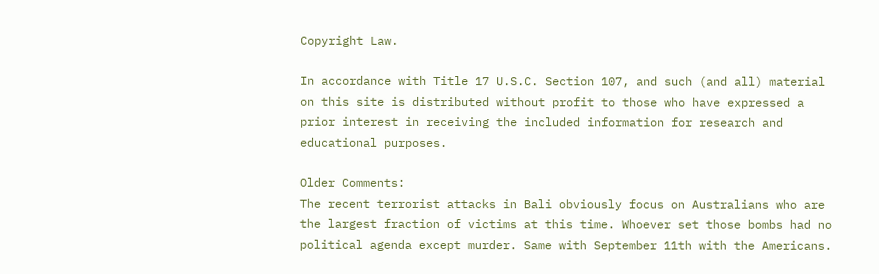Copyright Law.

In accordance with Title 17 U.S.C. Section 107, and such (and all) material on this site is distributed without profit to those who have expressed a prior interest in receiving the included information for research and educational purposes.

Older Comments:
The recent terrorist attacks in Bali obviously focus on Australians who are the largest fraction of victims at this time. Whoever set those bombs had no political agenda except murder. Same with September 11th with the Americans.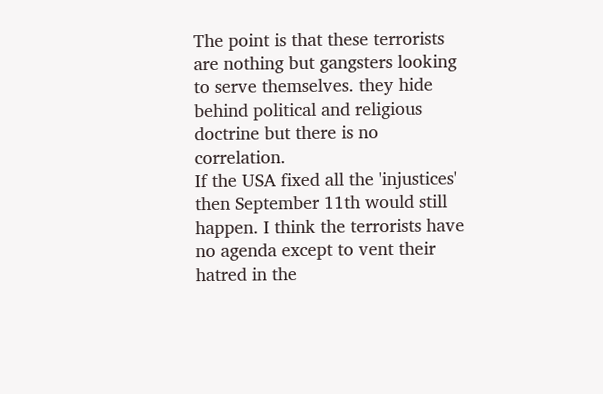The point is that these terrorists are nothing but gangsters looking to serve themselves. they hide behind political and religious doctrine but there is no correlation.
If the USA fixed all the 'injustices' then September 11th would still happen. I think the terrorists have no agenda except to vent their hatred in the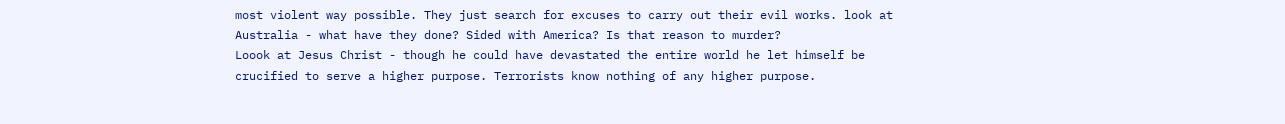most violent way possible. They just search for excuses to carry out their evil works. look at Australia - what have they done? Sided with America? Is that reason to murder?
Loook at Jesus Christ - though he could have devastated the entire world he let himself be crucified to serve a higher purpose. Terrorists know nothing of any higher purpose.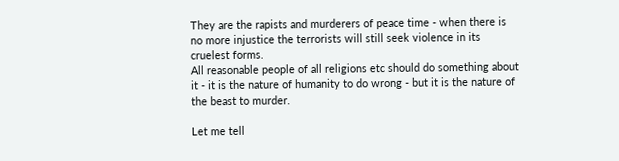They are the rapists and murderers of peace time - when there is no more injustice the terrorists will still seek violence in its cruelest forms.
All reasonable people of all religions etc should do something about it - it is the nature of humanity to do wrong - but it is the nature of the beast to murder.

Let me tell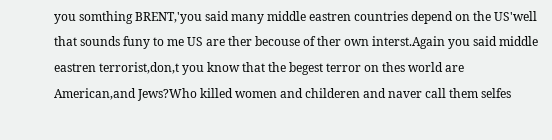you somthing BRENT,'you said many middle eastren countries depend on the US'well that sounds funy to me US are ther becouse of ther own interst.Again you said middle eastren terrorist,don,t you know that the begest terror on thes world are American,and Jews?Who killed women and childeren and naver call them selfes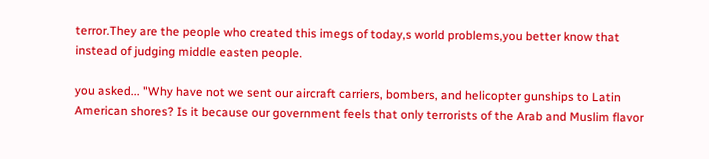terror.They are the people who created this imegs of today,s world problems,you better know that instead of judging middle easten people.

you asked... "Why have not we sent our aircraft carriers, bombers, and helicopter gunships to Latin American shores? Is it because our government feels that only terrorists of the Arab and Muslim flavor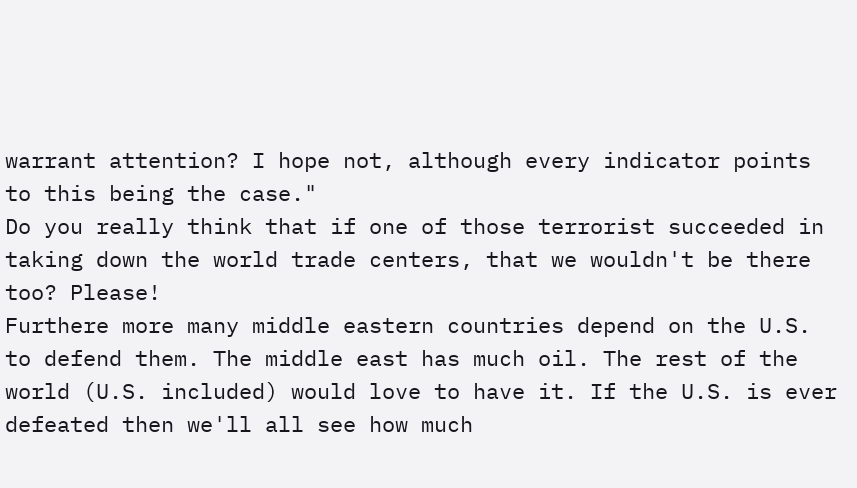warrant attention? I hope not, although every indicator points to this being the case."
Do you really think that if one of those terrorist succeeded in taking down the world trade centers, that we wouldn't be there too? Please!
Furthere more many middle eastern countries depend on the U.S. to defend them. The middle east has much oil. The rest of the world (U.S. included) would love to have it. If the U.S. is ever defeated then we'll all see how much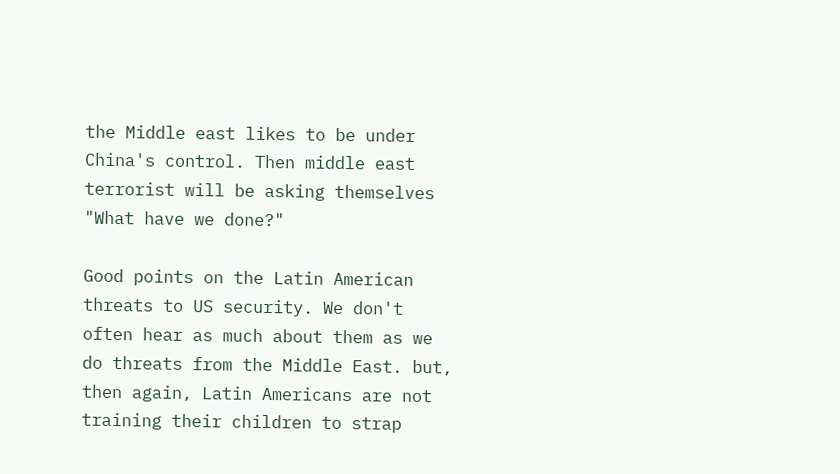the Middle east likes to be under China's control. Then middle east terrorist will be asking themselves "What have we done?"

Good points on the Latin American threats to US security. We don't often hear as much about them as we do threats from the Middle East. but, then again, Latin Americans are not training their children to strap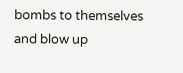bombs to themselves and blow up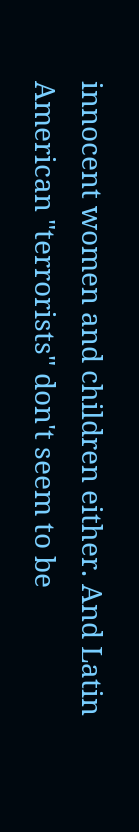innocent women and children either. And Latin American "terrorists" don't seem to be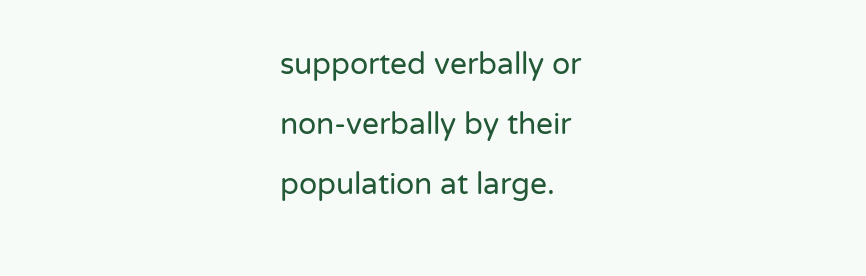supported verbally or non-verbally by their population at large.